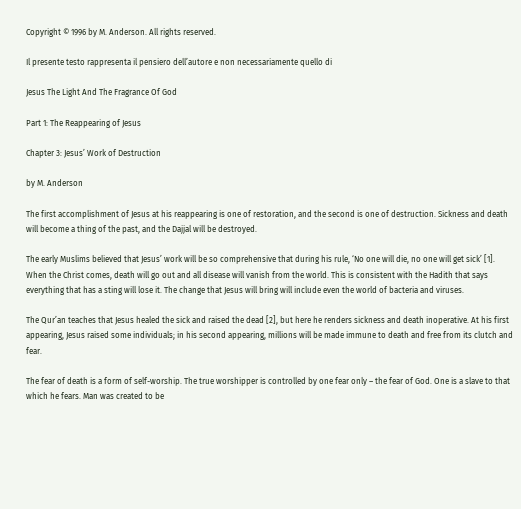Copyright © 1996 by M. Anderson. All rights reserved.

Il presente testo rappresenta il pensiero dell’autore e non necessariamente quello di

Jesus The Light And The Fragrance Of God

Part 1: The Reappearing of Jesus

Chapter 3: Jesus’ Work of Destruction

by M. Anderson

The first accomplishment of Jesus at his reappearing is one of restoration, and the second is one of destruction. Sickness and death will become a thing of the past, and the Dajjal will be destroyed.

The early Muslims believed that Jesus’ work will be so comprehensive that during his rule, ‘No one will die, no one will get sick’ [1]. When the Christ comes, death will go out and all disease will vanish from the world. This is consistent with the Hadith that says everything that has a sting will lose it. The change that Jesus will bring will include even the world of bacteria and viruses.

The Qur’an teaches that Jesus healed the sick and raised the dead [2], but here he renders sickness and death inoperative. At his first appearing, Jesus raised some individuals; in his second appearing, millions will be made immune to death and free from its clutch and fear.

The fear of death is a form of self-worship. The true worshipper is controlled by one fear only – the fear of God. One is a slave to that which he fears. Man was created to be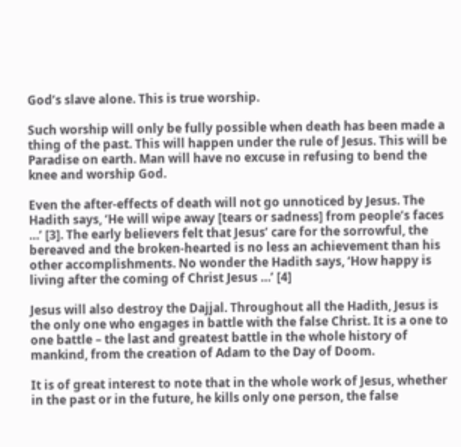God’s slave alone. This is true worship.

Such worship will only be fully possible when death has been made a thing of the past. This will happen under the rule of Jesus. This will be Paradise on earth. Man will have no excuse in refusing to bend the knee and worship God.

Even the after-effects of death will not go unnoticed by Jesus. The Hadith says, ‘He will wipe away [tears or sadness] from people’s faces …’ [3]. The early believers felt that Jesus’ care for the sorrowful, the bereaved and the broken-hearted is no less an achievement than his other accomplishments. No wonder the Hadith says, ‘How happy is living after the coming of Christ Jesus …’ [4]

Jesus will also destroy the Dajjal. Throughout all the Hadith, Jesus is the only one who engages in battle with the false Christ. It is a one to one battle – the last and greatest battle in the whole history of mankind, from the creation of Adam to the Day of Doom.

It is of great interest to note that in the whole work of Jesus, whether in the past or in the future, he kills only one person, the false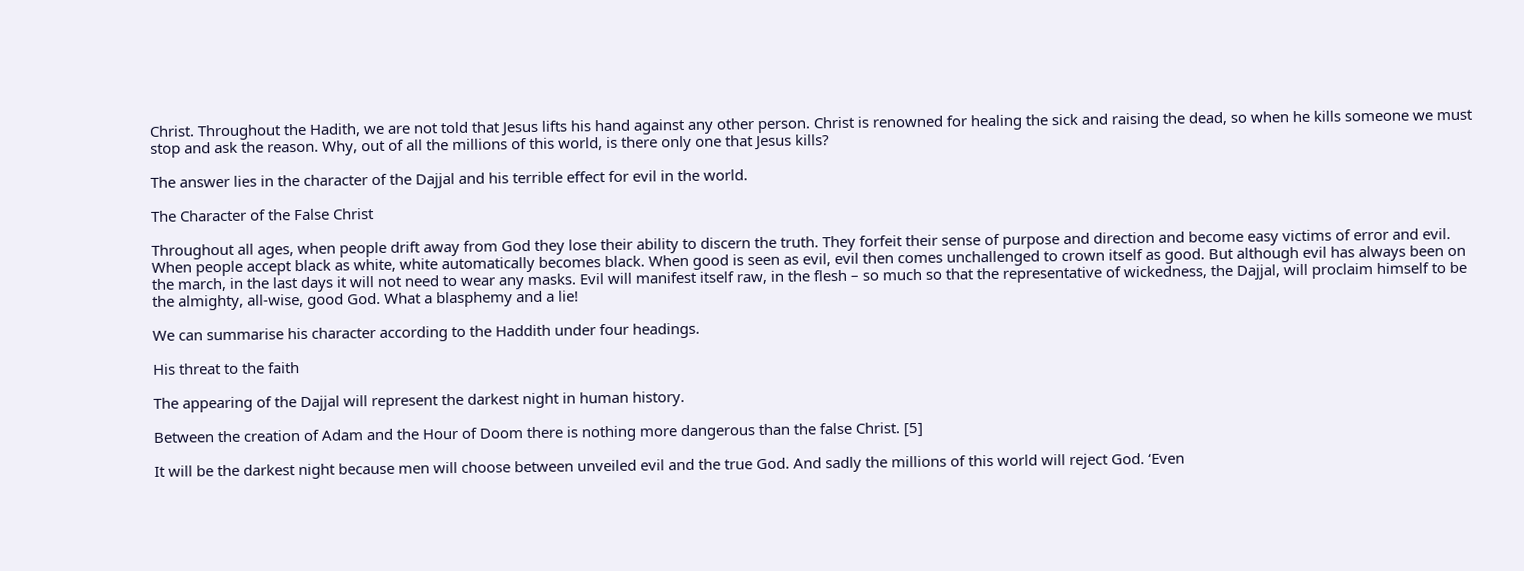Christ. Throughout the Hadith, we are not told that Jesus lifts his hand against any other person. Christ is renowned for healing the sick and raising the dead, so when he kills someone we must stop and ask the reason. Why, out of all the millions of this world, is there only one that Jesus kills?

The answer lies in the character of the Dajjal and his terrible effect for evil in the world.

The Character of the False Christ

Throughout all ages, when people drift away from God they lose their ability to discern the truth. They forfeit their sense of purpose and direction and become easy victims of error and evil. When people accept black as white, white automatically becomes black. When good is seen as evil, evil then comes unchallenged to crown itself as good. But although evil has always been on the march, in the last days it will not need to wear any masks. Evil will manifest itself raw, in the flesh – so much so that the representative of wickedness, the Dajjal, will proclaim himself to be the almighty, all-wise, good God. What a blasphemy and a lie!

We can summarise his character according to the Haddith under four headings.

His threat to the faith

The appearing of the Dajjal will represent the darkest night in human history.

Between the creation of Adam and the Hour of Doom there is nothing more dangerous than the false Christ. [5]

It will be the darkest night because men will choose between unveiled evil and the true God. And sadly the millions of this world will reject God. ‘Even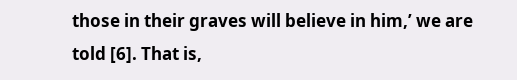those in their graves will believe in him,’ we are told [6]. That is,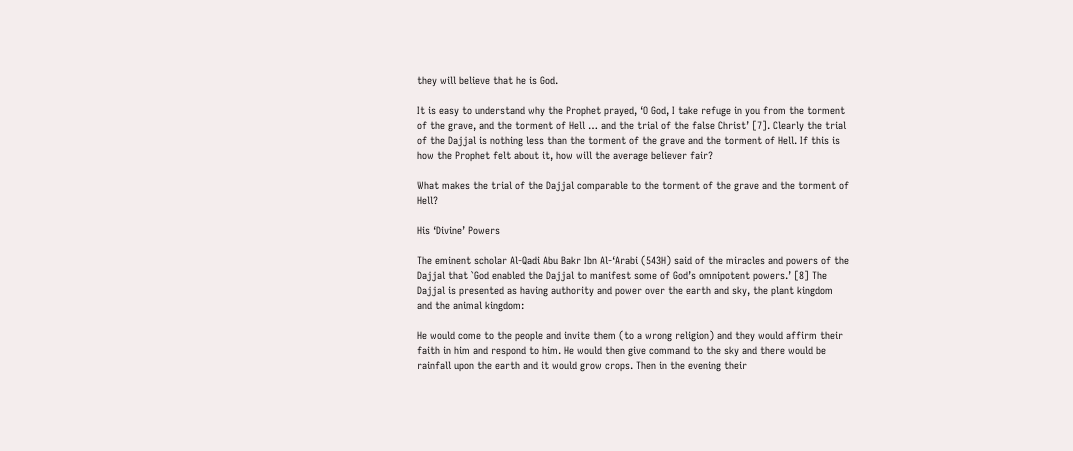they will believe that he is God.

It is easy to understand why the Prophet prayed, ‘O God, I take refuge in you from the torment of the grave, and the torment of Hell … and the trial of the false Christ’ [7]. Clearly the trial of the Dajjal is nothing less than the torment of the grave and the torment of Hell. If this is how the Prophet felt about it, how will the average believer fair?

What makes the trial of the Dajjal comparable to the torment of the grave and the torment of Hell?

His ‘Divine’ Powers

The eminent scholar Al-Qadi Abu Bakr Ibn Al-‘Arabi (543H) said of the miracles and powers of the Dajjal that `God enabled the Dajjal to manifest some of God’s omnipotent powers.’ [8] The Dajjal is presented as having authority and power over the earth and sky, the plant kingdom and the animal kingdom:

He would come to the people and invite them (to a wrong religion) and they would affirm their faith in him and respond to him. He would then give command to the sky and there would be rainfall upon the earth and it would grow crops. Then in the evening their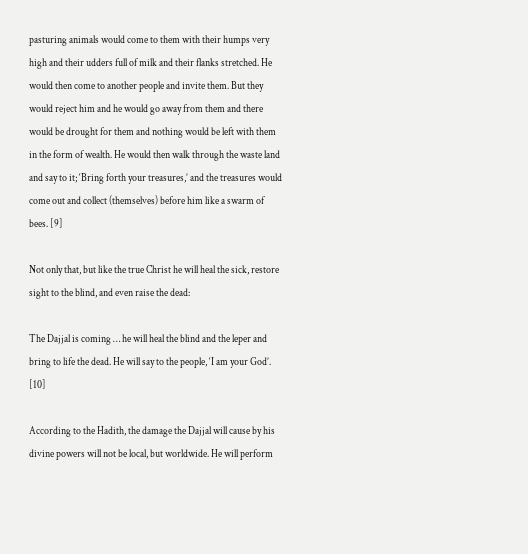pasturing animals would come to them with their humps very high and their udders full of milk and their flanks stretched. He would then come to another people and invite them. But they would reject him and he would go away from them and there would be drought for them and nothing would be left with them in the form of wealth. He would then walk through the waste land and say to it; ‘Bring forth your treasures,’ and the treasures would come out and collect (themselves) before him like a swarm of bees. [9]

Not only that, but like the true Christ he will heal the sick, restore sight to the blind, and even raise the dead:

The Dajjal is coming … he will heal the blind and the leper and bring to life the dead. He will say to the people, ‘I am your God’. [10]

According to the Hadith, the damage the Dajjal will cause by his divine powers will not be local, but worldwide. He will perform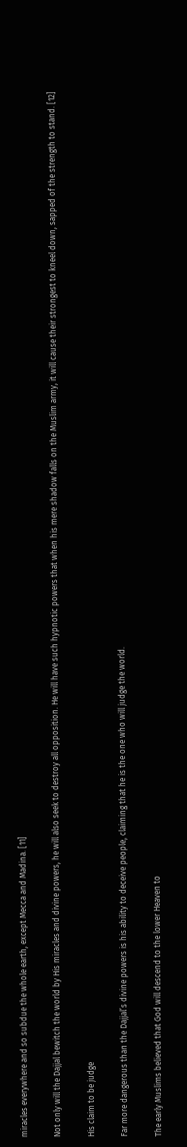miracles everywhere and so subdue the whole earth, except Mecca and Madina. [11]

Not only will the Dajjal bewitch the world by His miracles and divine powers, he will also seek to destroy all opposition. He will have such hypnotic powers that when his mere shadow falls on the Muslim army, it will cause their strongest to kneel down, sapped of the strength to stand. [12]

His claim to be judge

Far more dangerous than the Dajjal’s divine powers is his ability to deceive people, claiming that he is the one who will judge the world.

The early Muslims believed that God will descend to the lower Heaven to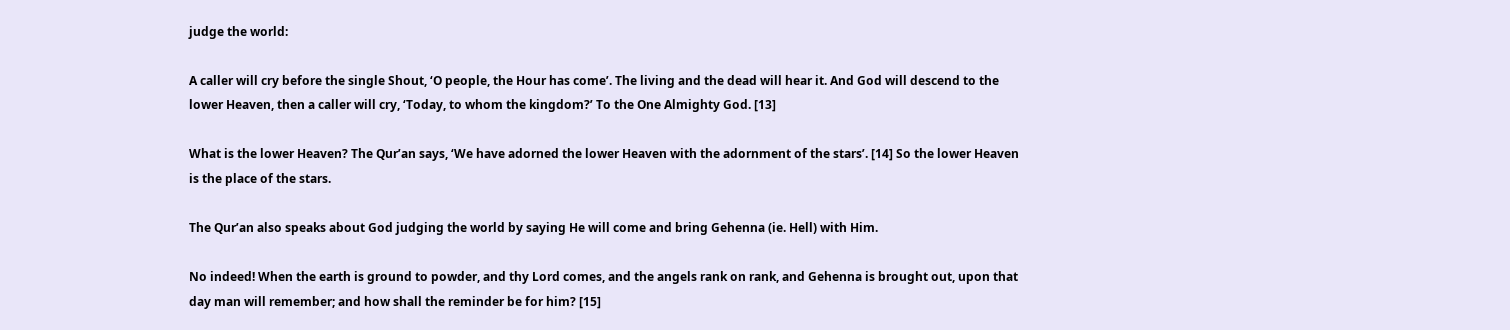judge the world:

A caller will cry before the single Shout, ‘O people, the Hour has come’. The living and the dead will hear it. And God will descend to the lower Heaven, then a caller will cry, ‘Today, to whom the kingdom?’ To the One Almighty God. [13]

What is the lower Heaven? The Qur’an says, ‘We have adorned the lower Heaven with the adornment of the stars’. [14] So the lower Heaven is the place of the stars.

The Qur’an also speaks about God judging the world by saying He will come and bring Gehenna (ie. Hell) with Him.

No indeed! When the earth is ground to powder, and thy Lord comes, and the angels rank on rank, and Gehenna is brought out, upon that day man will remember; and how shall the reminder be for him? [15]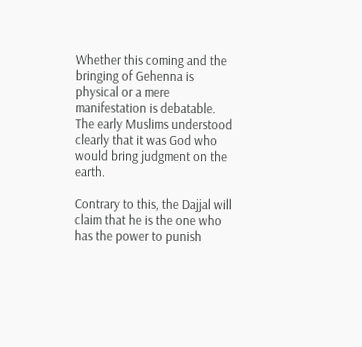Whether this coming and the bringing of Gehenna is physical or a mere manifestation is debatable. The early Muslims understood clearly that it was God who would bring judgment on the earth.

Contrary to this, the Dajjal will claim that he is the one who has the power to punish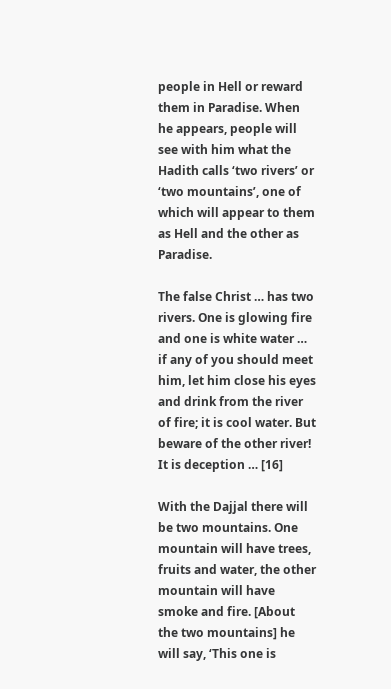people in Hell or reward them in Paradise. When he appears, people will see with him what the Hadith calls ‘two rivers’ or ‘two mountains’, one of which will appear to them as Hell and the other as Paradise.

The false Christ … has two rivers. One is glowing fire and one is white water … if any of you should meet him, let him close his eyes and drink from the river of fire; it is cool water. But beware of the other river! It is deception … [16]

With the Dajjal there will be two mountains. One mountain will have trees, fruits and water, the other mountain will have smoke and fire. [About the two mountains] he will say, ‘This one is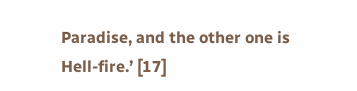Paradise, and the other one is Hell-fire.’ [17]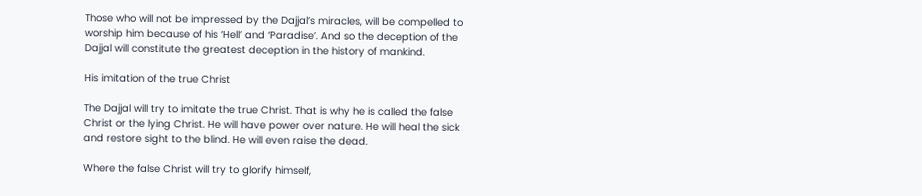Those who will not be impressed by the Dajjal’s miracles, will be compelled to worship him because of his ‘Hell’ and ‘Paradise’. And so the deception of the Dajjal will constitute the greatest deception in the history of mankind.

His imitation of the true Christ

The Dajjal will try to imitate the true Christ. That is why he is called the false Christ or the lying Christ. He will have power over nature. He will heal the sick and restore sight to the blind. He will even raise the dead.

Where the false Christ will try to glorify himself,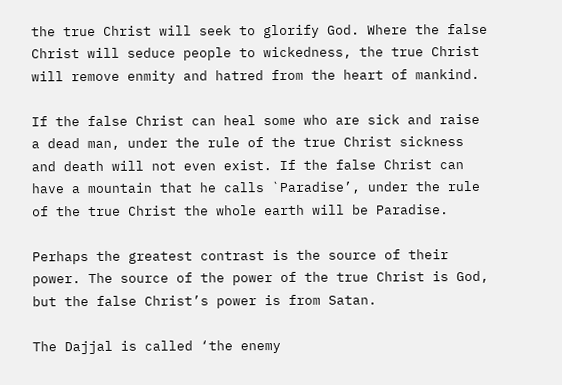the true Christ will seek to glorify God. Where the false Christ will seduce people to wickedness, the true Christ will remove enmity and hatred from the heart of mankind.

If the false Christ can heal some who are sick and raise a dead man, under the rule of the true Christ sickness and death will not even exist. If the false Christ can have a mountain that he calls `Paradise’, under the rule of the true Christ the whole earth will be Paradise.

Perhaps the greatest contrast is the source of their power. The source of the power of the true Christ is God, but the false Christ’s power is from Satan.

The Dajjal is called ‘the enemy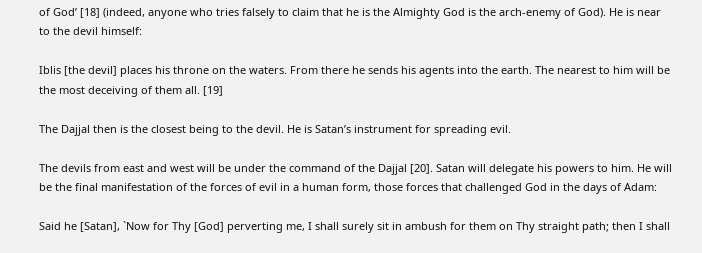of God’ [18] (indeed, anyone who tries falsely to claim that he is the Almighty God is the arch-enemy of God). He is near to the devil himself:

Iblis [the devil] places his throne on the waters. From there he sends his agents into the earth. The nearest to him will be the most deceiving of them all. [19]

The Dajjal then is the closest being to the devil. He is Satan’s instrument for spreading evil.

The devils from east and west will be under the command of the Dajjal [20]. Satan will delegate his powers to him. He will be the final manifestation of the forces of evil in a human form, those forces that challenged God in the days of Adam:

Said he [Satan], `Now for Thy [God] perverting me, I shall surely sit in ambush for them on Thy straight path; then I shall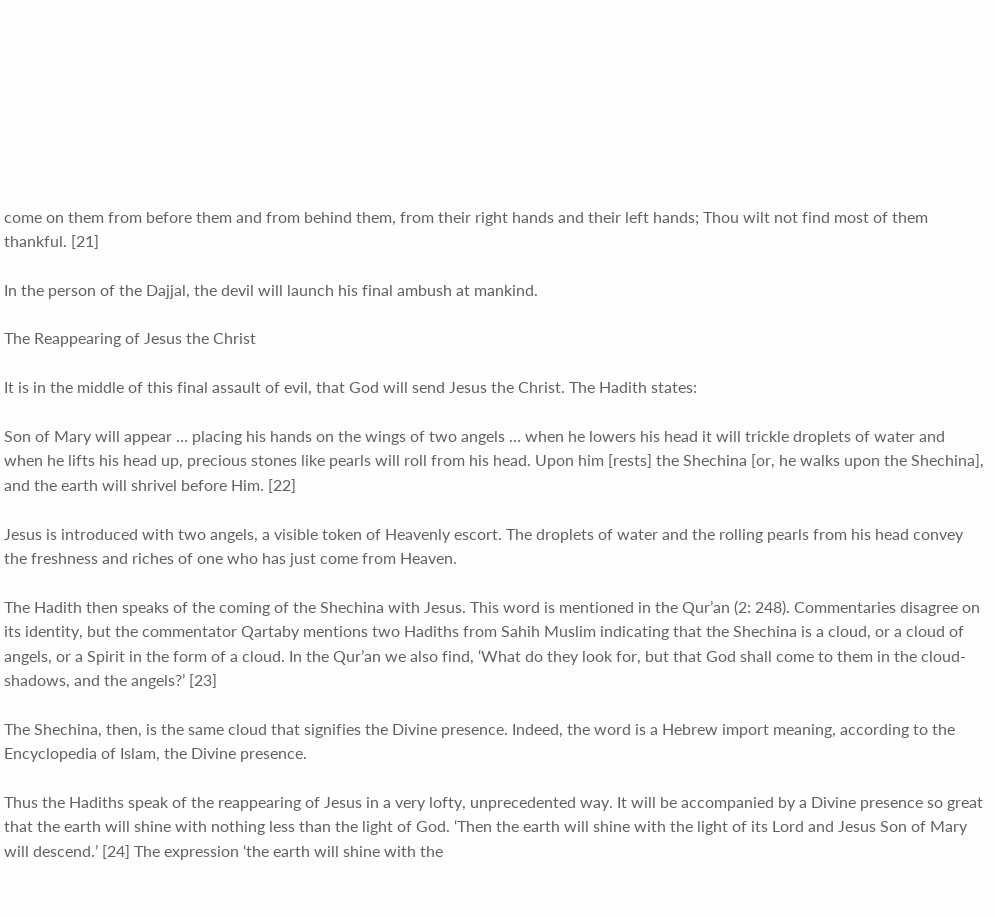come on them from before them and from behind them, from their right hands and their left hands; Thou wilt not find most of them thankful. [21]

In the person of the Dajjal, the devil will launch his final ambush at mankind.

The Reappearing of Jesus the Christ

It is in the middle of this final assault of evil, that God will send Jesus the Christ. The Hadith states:

Son of Mary will appear … placing his hands on the wings of two angels … when he lowers his head it will trickle droplets of water and when he lifts his head up, precious stones like pearls will roll from his head. Upon him [rests] the Shechina [or, he walks upon the Shechina], and the earth will shrivel before Him. [22]

Jesus is introduced with two angels, a visible token of Heavenly escort. The droplets of water and the rolling pearls from his head convey the freshness and riches of one who has just come from Heaven.

The Hadith then speaks of the coming of the Shechina with Jesus. This word is mentioned in the Qur’an (2: 248). Commentaries disagree on its identity, but the commentator Qartaby mentions two Hadiths from Sahih Muslim indicating that the Shechina is a cloud, or a cloud of angels, or a Spirit in the form of a cloud. In the Qur’an we also find, ‘What do they look for, but that God shall come to them in the cloud-shadows, and the angels?’ [23]

The Shechina, then, is the same cloud that signifies the Divine presence. Indeed, the word is a Hebrew import meaning, according to the Encyclopedia of Islam, the Divine presence.

Thus the Hadiths speak of the reappearing of Jesus in a very lofty, unprecedented way. It will be accompanied by a Divine presence so great that the earth will shine with nothing less than the light of God. ‘Then the earth will shine with the light of its Lord and Jesus Son of Mary will descend.’ [24] The expression ‘the earth will shine with the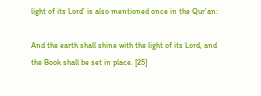light of its Lord’ is also mentioned once in the Qur’an:

And the earth shall shine with the light of its Lord, and the Book shall be set in place. [25]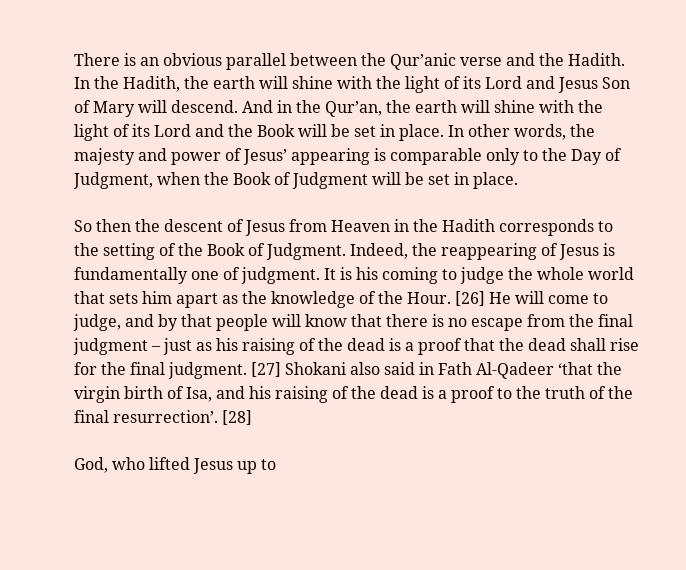There is an obvious parallel between the Qur’anic verse and the Hadith. In the Hadith, the earth will shine with the light of its Lord and Jesus Son of Mary will descend. And in the Qur’an, the earth will shine with the light of its Lord and the Book will be set in place. In other words, the majesty and power of Jesus’ appearing is comparable only to the Day of Judgment, when the Book of Judgment will be set in place.

So then the descent of Jesus from Heaven in the Hadith corresponds to the setting of the Book of Judgment. Indeed, the reappearing of Jesus is fundamentally one of judgment. It is his coming to judge the whole world that sets him apart as the knowledge of the Hour. [26] He will come to judge, and by that people will know that there is no escape from the final judgment – just as his raising of the dead is a proof that the dead shall rise for the final judgment. [27] Shokani also said in Fath Al-Qadeer ‘that the virgin birth of Isa, and his raising of the dead is a proof to the truth of the final resurrection’. [28]

God, who lifted Jesus up to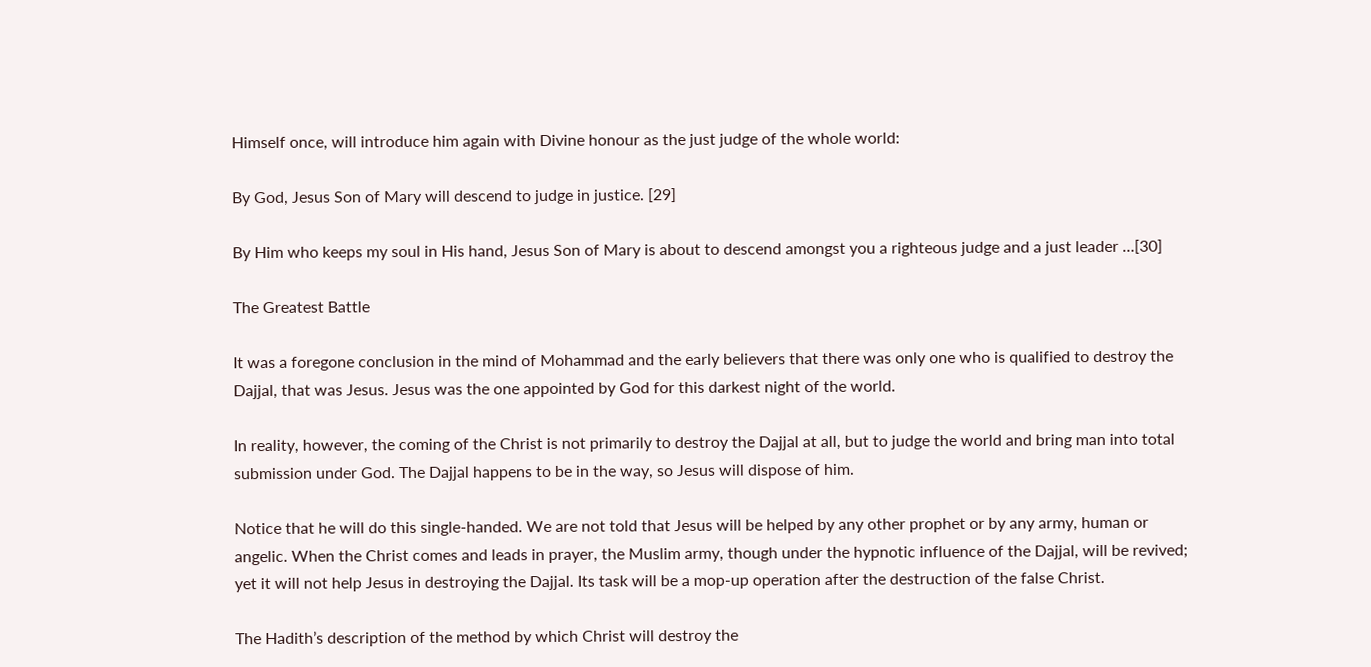Himself once, will introduce him again with Divine honour as the just judge of the whole world:

By God, Jesus Son of Mary will descend to judge in justice. [29]

By Him who keeps my soul in His hand, Jesus Son of Mary is about to descend amongst you a righteous judge and a just leader …[30]

The Greatest Battle

It was a foregone conclusion in the mind of Mohammad and the early believers that there was only one who is qualified to destroy the Dajjal, that was Jesus. Jesus was the one appointed by God for this darkest night of the world.

In reality, however, the coming of the Christ is not primarily to destroy the Dajjal at all, but to judge the world and bring man into total submission under God. The Dajjal happens to be in the way, so Jesus will dispose of him.

Notice that he will do this single-handed. We are not told that Jesus will be helped by any other prophet or by any army, human or angelic. When the Christ comes and leads in prayer, the Muslim army, though under the hypnotic influence of the Dajjal, will be revived; yet it will not help Jesus in destroying the Dajjal. Its task will be a mop-up operation after the destruction of the false Christ.

The Hadith’s description of the method by which Christ will destroy the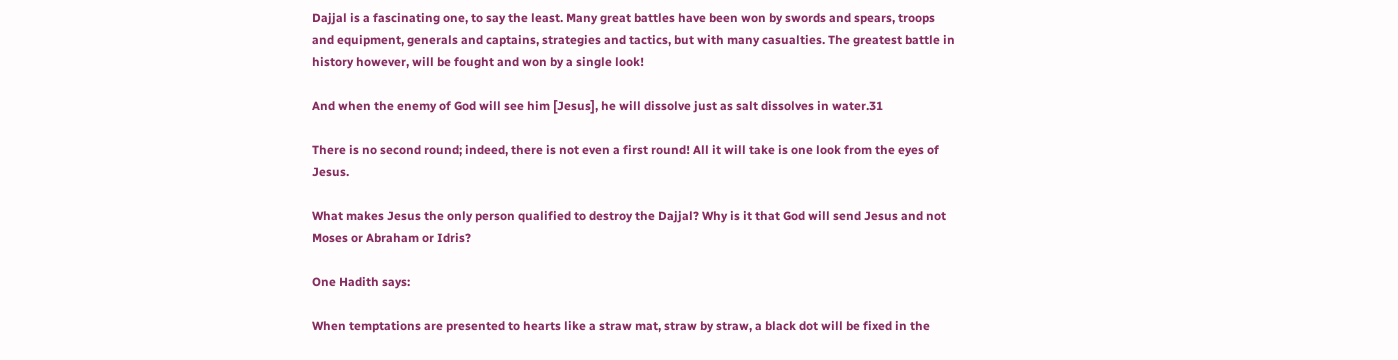Dajjal is a fascinating one, to say the least. Many great battles have been won by swords and spears, troops and equipment, generals and captains, strategies and tactics, but with many casualties. The greatest battle in history however, will be fought and won by a single look!

And when the enemy of God will see him [Jesus], he will dissolve just as salt dissolves in water.31

There is no second round; indeed, there is not even a first round! All it will take is one look from the eyes of Jesus.

What makes Jesus the only person qualified to destroy the Dajjal? Why is it that God will send Jesus and not Moses or Abraham or Idris?

One Hadith says:

When temptations are presented to hearts like a straw mat, straw by straw, a black dot will be fixed in the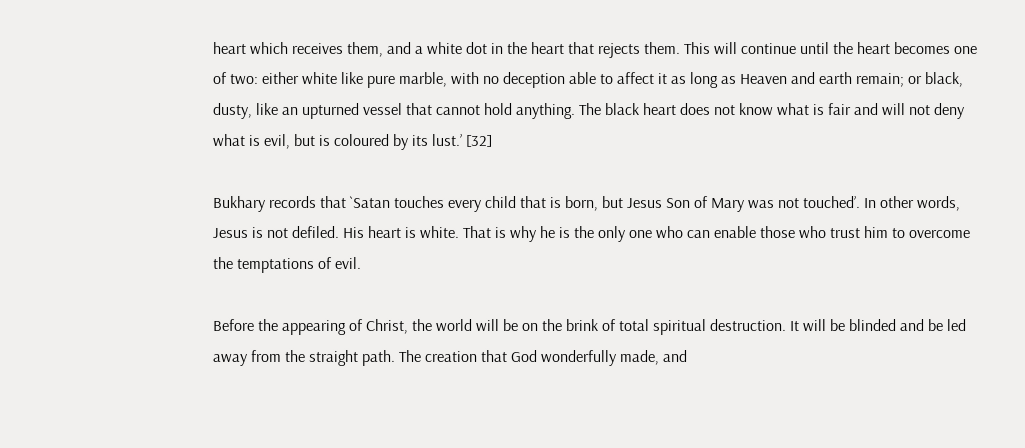heart which receives them, and a white dot in the heart that rejects them. This will continue until the heart becomes one of two: either white like pure marble, with no deception able to affect it as long as Heaven and earth remain; or black, dusty, like an upturned vessel that cannot hold anything. The black heart does not know what is fair and will not deny what is evil, but is coloured by its lust.’ [32]

Bukhary records that `Satan touches every child that is born, but Jesus Son of Mary was not touched’. In other words, Jesus is not defiled. His heart is white. That is why he is the only one who can enable those who trust him to overcome the temptations of evil.

Before the appearing of Christ, the world will be on the brink of total spiritual destruction. It will be blinded and be led away from the straight path. The creation that God wonderfully made, and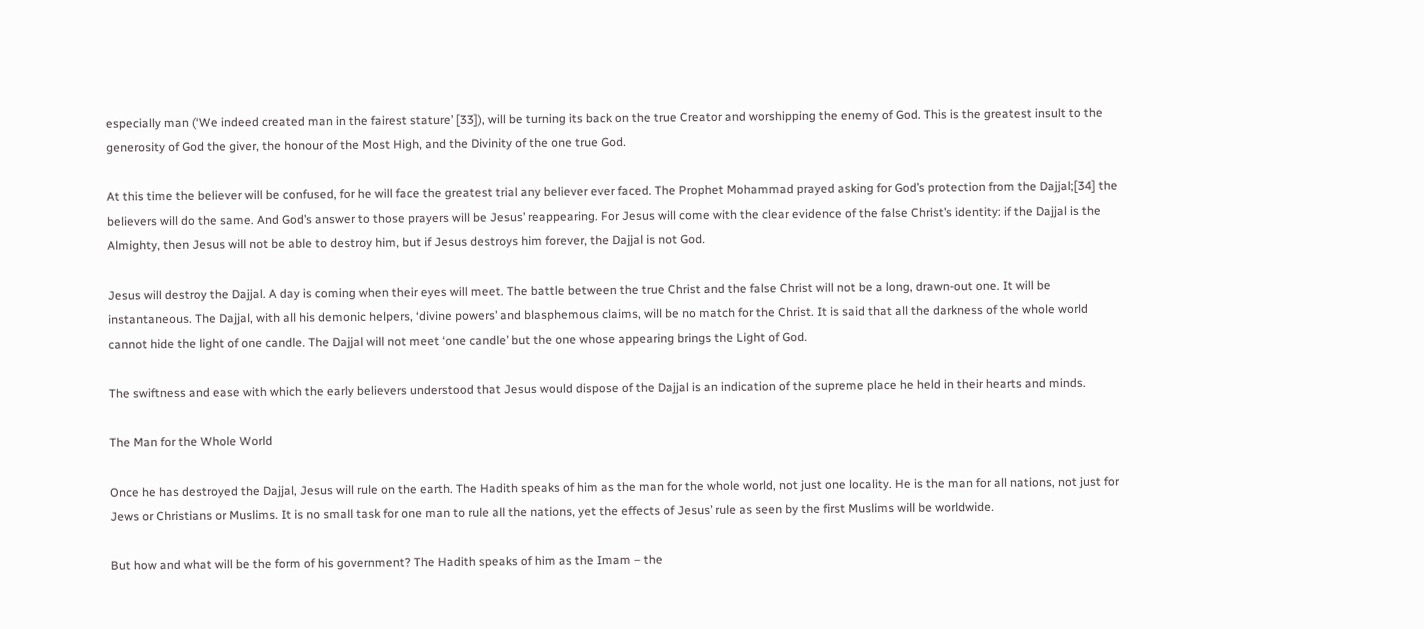especially man (‘We indeed created man in the fairest stature’ [33]), will be turning its back on the true Creator and worshipping the enemy of God. This is the greatest insult to the generosity of God the giver, the honour of the Most High, and the Divinity of the one true God.

At this time the believer will be confused, for he will face the greatest trial any believer ever faced. The Prophet Mohammad prayed asking for God’s protection from the Dajjal;[34] the believers will do the same. And God’s answer to those prayers will be Jesus’ reappearing. For Jesus will come with the clear evidence of the false Christ’s identity: if the Dajjal is the Almighty, then Jesus will not be able to destroy him, but if Jesus destroys him forever, the Dajjal is not God.

Jesus will destroy the Dajjal. A day is coming when their eyes will meet. The battle between the true Christ and the false Christ will not be a long, drawn-out one. It will be instantaneous. The Dajjal, with all his demonic helpers, ‘divine powers’ and blasphemous claims, will be no match for the Christ. It is said that all the darkness of the whole world cannot hide the light of one candle. The Dajjal will not meet ‘one candle’ but the one whose appearing brings the Light of God.

The swiftness and ease with which the early believers understood that Jesus would dispose of the Dajjal is an indication of the supreme place he held in their hearts and minds.

The Man for the Whole World

Once he has destroyed the Dajjal, Jesus will rule on the earth. The Hadith speaks of him as the man for the whole world, not just one locality. He is the man for all nations, not just for Jews or Christians or Muslims. It is no small task for one man to rule all the nations, yet the effects of Jesus’ rule as seen by the first Muslims will be worldwide.

But how and what will be the form of his government? The Hadith speaks of him as the Imam – the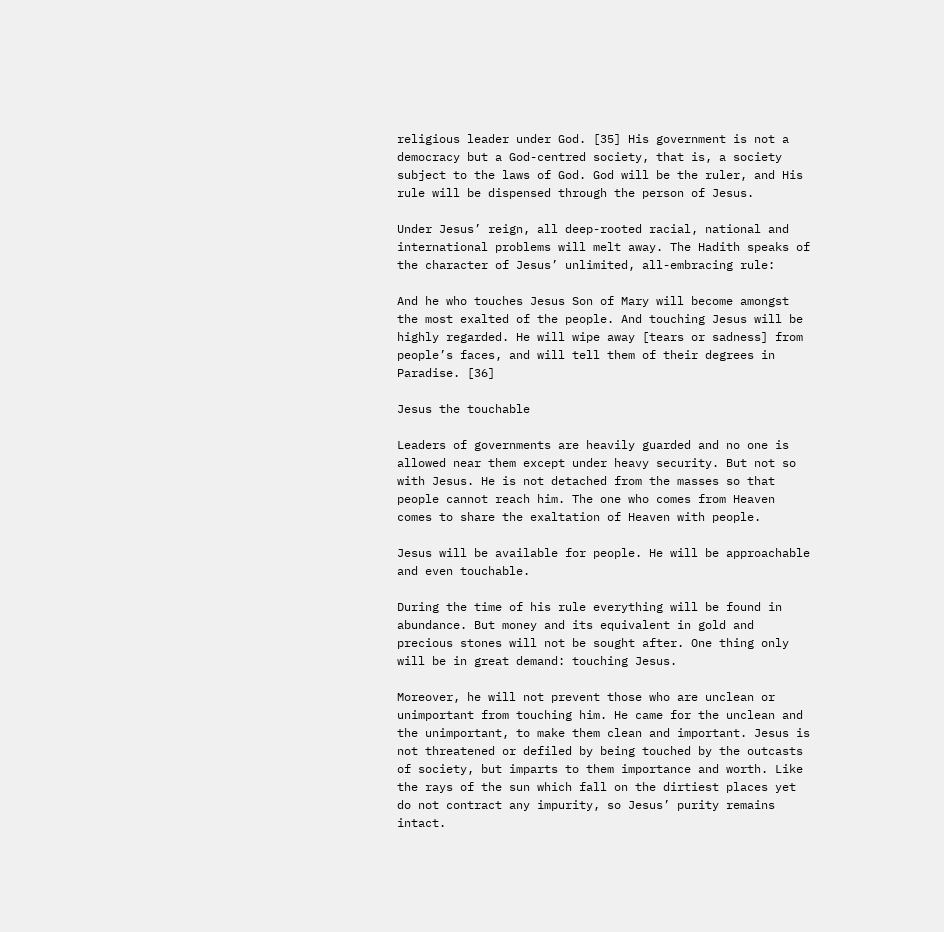religious leader under God. [35] His government is not a democracy but a God-centred society, that is, a society subject to the laws of God. God will be the ruler, and His rule will be dispensed through the person of Jesus.

Under Jesus’ reign, all deep-rooted racial, national and international problems will melt away. The Hadith speaks of the character of Jesus’ unlimited, all-embracing rule:

And he who touches Jesus Son of Mary will become amongst the most exalted of the people. And touching Jesus will be highly regarded. He will wipe away [tears or sadness] from people’s faces, and will tell them of their degrees in Paradise. [36]

Jesus the touchable

Leaders of governments are heavily guarded and no one is allowed near them except under heavy security. But not so with Jesus. He is not detached from the masses so that people cannot reach him. The one who comes from Heaven comes to share the exaltation of Heaven with people.

Jesus will be available for people. He will be approachable and even touchable.

During the time of his rule everything will be found in abundance. But money and its equivalent in gold and precious stones will not be sought after. One thing only will be in great demand: touching Jesus.

Moreover, he will not prevent those who are unclean or unimportant from touching him. He came for the unclean and the unimportant, to make them clean and important. Jesus is not threatened or defiled by being touched by the outcasts of society, but imparts to them importance and worth. Like the rays of the sun which fall on the dirtiest places yet do not contract any impurity, so Jesus’ purity remains intact.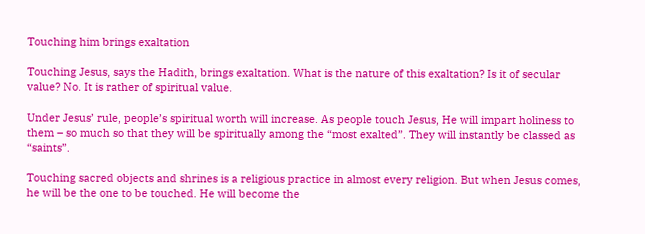Touching him brings exaltation

Touching Jesus, says the Hadith, brings exaltation. What is the nature of this exaltation? Is it of secular value? No. It is rather of spiritual value.

Under Jesus’ rule, people’s spiritual worth will increase. As people touch Jesus, He will impart holiness to them – so much so that they will be spiritually among the “most exalted”. They will instantly be classed as “saints”.

Touching sacred objects and shrines is a religious practice in almost every religion. But when Jesus comes, he will be the one to be touched. He will become the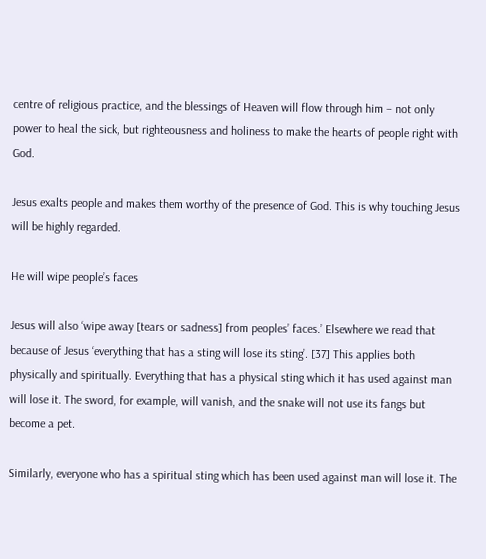centre of religious practice, and the blessings of Heaven will flow through him – not only power to heal the sick, but righteousness and holiness to make the hearts of people right with God.

Jesus exalts people and makes them worthy of the presence of God. This is why touching Jesus will be highly regarded.

He will wipe people’s faces

Jesus will also ‘wipe away [tears or sadness] from peoples’ faces.’ Elsewhere we read that because of Jesus ‘everything that has a sting will lose its sting’. [37] This applies both physically and spiritually. Everything that has a physical sting which it has used against man will lose it. The sword, for example, will vanish, and the snake will not use its fangs but become a pet.

Similarly, everyone who has a spiritual sting which has been used against man will lose it. The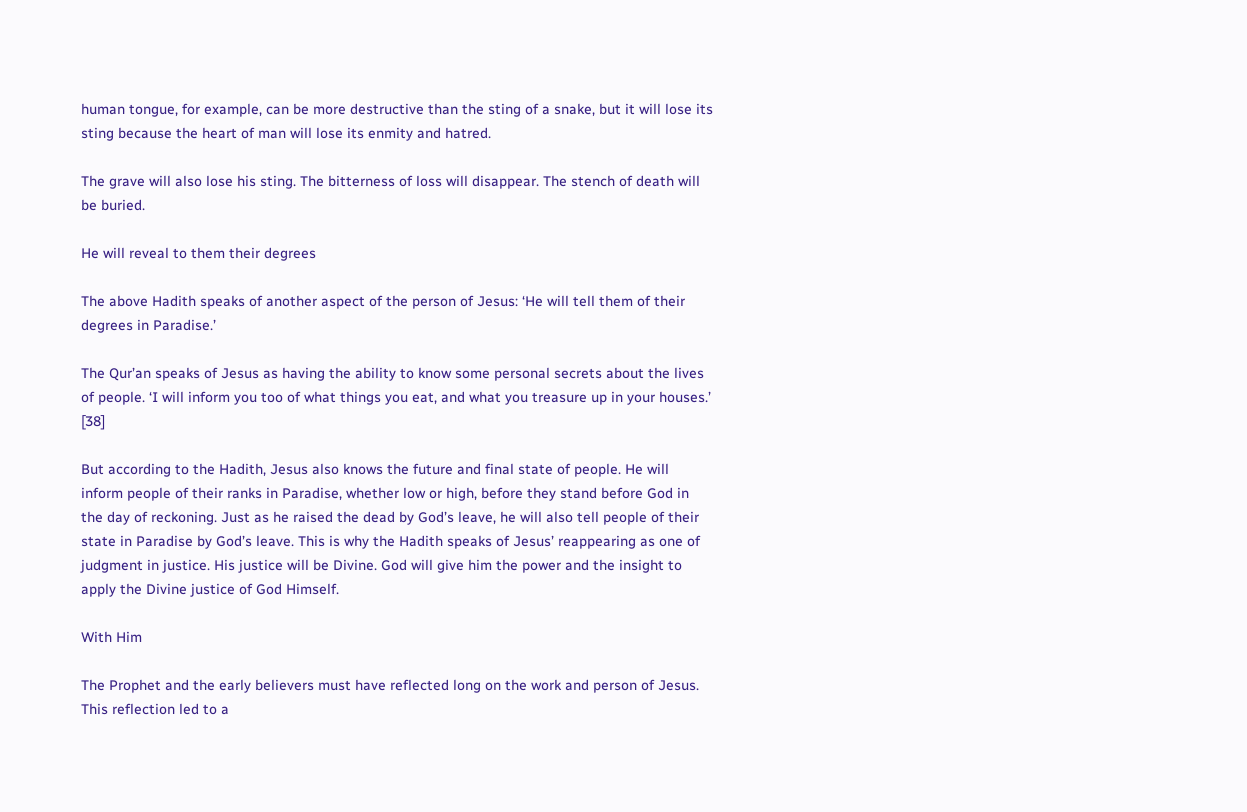human tongue, for example, can be more destructive than the sting of a snake, but it will lose its sting because the heart of man will lose its enmity and hatred.

The grave will also lose his sting. The bitterness of loss will disappear. The stench of death will be buried.

He will reveal to them their degrees

The above Hadith speaks of another aspect of the person of Jesus: ‘He will tell them of their degrees in Paradise.’

The Qur’an speaks of Jesus as having the ability to know some personal secrets about the lives of people. ‘I will inform you too of what things you eat, and what you treasure up in your houses.’ [38]

But according to the Hadith, Jesus also knows the future and final state of people. He will inform people of their ranks in Paradise, whether low or high, before they stand before God in the day of reckoning. Just as he raised the dead by God’s leave, he will also tell people of their state in Paradise by God’s leave. This is why the Hadith speaks of Jesus’ reappearing as one of judgment in justice. His justice will be Divine. God will give him the power and the insight to apply the Divine justice of God Himself.

With Him

The Prophet and the early believers must have reflected long on the work and person of Jesus. This reflection led to a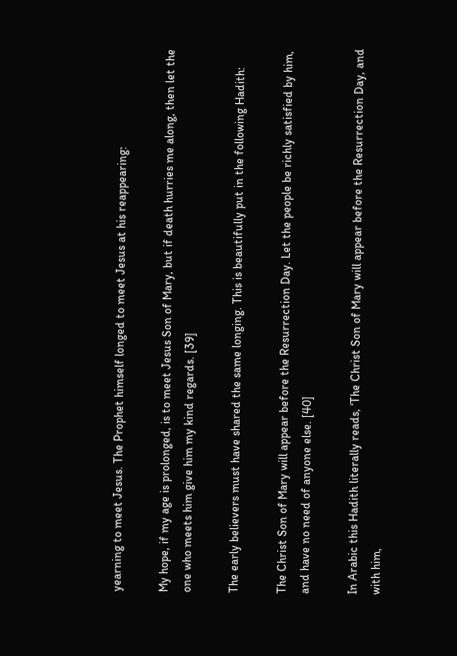yearning to meet Jesus. The Prophet himself longed to meet Jesus at his reappearing:

My hope, if my age is prolonged, is to meet Jesus Son of Mary, but if death hurries me along, then let the one who meets him give him my kind regards. [39]

The early believers must have shared the same longing. This is beautifully put in the following Hadith:

The Christ Son of Mary will appear before the Resurrection Day. Let the people be richly satisfied by him, and have no need of anyone else. [40]

In Arabic this Hadith literally reads, ‘The Christ Son of Mary will appear before the Resurrection Day, and with him,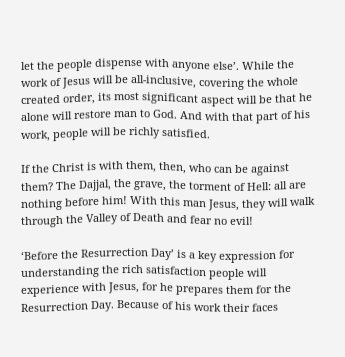let the people dispense with anyone else’. While the work of Jesus will be all-inclusive, covering the whole created order, its most significant aspect will be that he alone will restore man to God. And with that part of his work, people will be richly satisfied.

If the Christ is with them, then, who can be against them? The Dajjal, the grave, the torment of Hell: all are nothing before him! With this man Jesus, they will walk through the Valley of Death and fear no evil!

‘Before the Resurrection Day’ is a key expression for understanding the rich satisfaction people will experience with Jesus, for he prepares them for the Resurrection Day. Because of his work their faces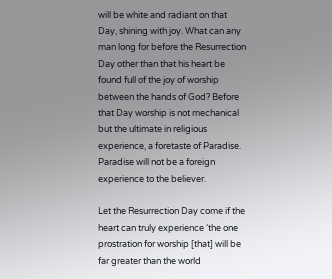will be white and radiant on that Day, shining with joy. What can any man long for before the Resurrection Day other than that his heart be found full of the joy of worship between the hands of God? Before that Day worship is not mechanical but the ultimate in religious experience, a foretaste of Paradise. Paradise will not be a foreign experience to the believer.

Let the Resurrection Day come if the heart can truly experience ‘the one prostration for worship [that] will be far greater than the world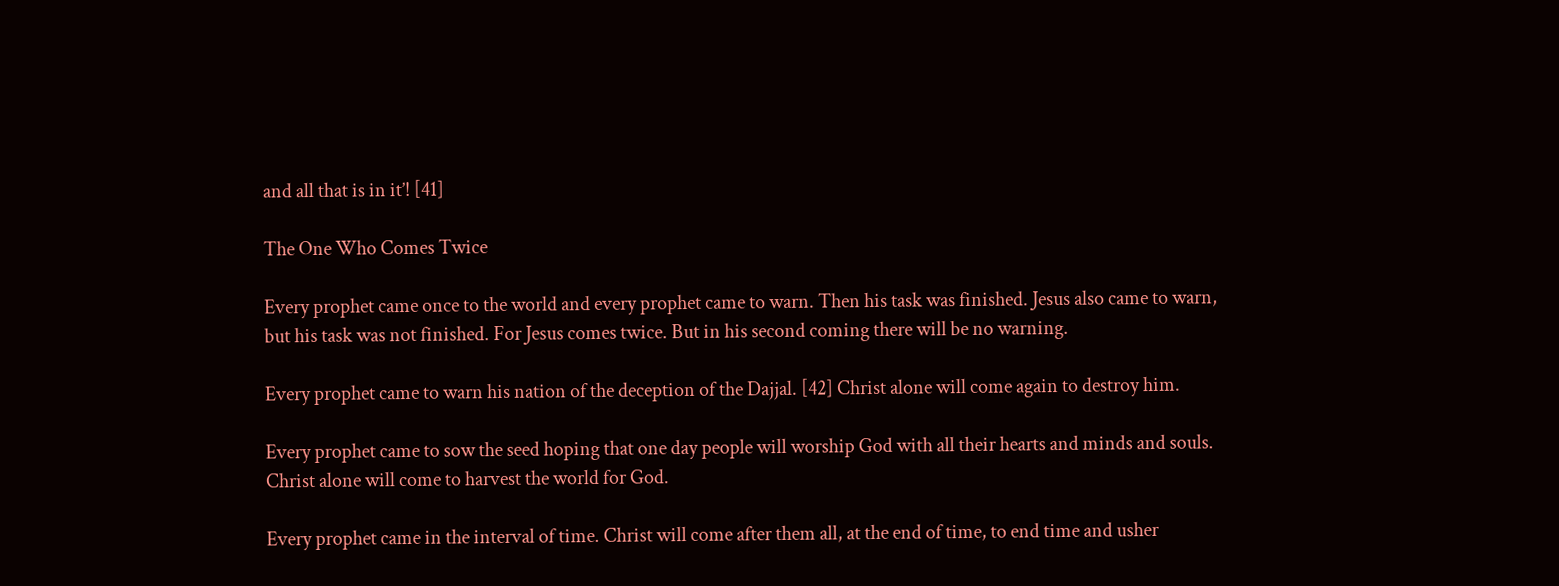and all that is in it’! [41]

The One Who Comes Twice

Every prophet came once to the world and every prophet came to warn. Then his task was finished. Jesus also came to warn, but his task was not finished. For Jesus comes twice. But in his second coming there will be no warning.

Every prophet came to warn his nation of the deception of the Dajjal. [42] Christ alone will come again to destroy him.

Every prophet came to sow the seed hoping that one day people will worship God with all their hearts and minds and souls. Christ alone will come to harvest the world for God.

Every prophet came in the interval of time. Christ will come after them all, at the end of time, to end time and usher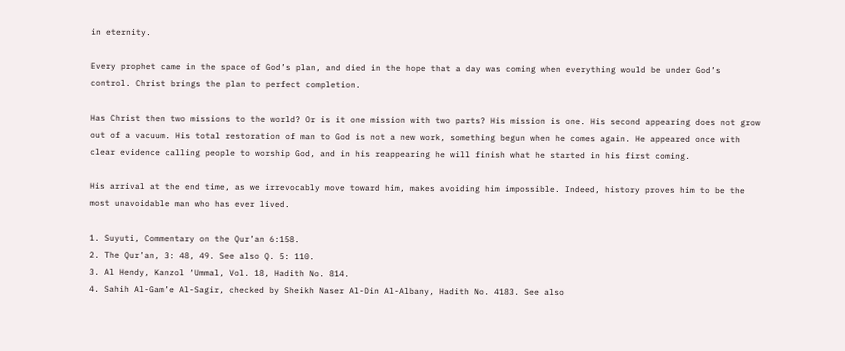in eternity.

Every prophet came in the space of God’s plan, and died in the hope that a day was coming when everything would be under God’s control. Christ brings the plan to perfect completion.

Has Christ then two missions to the world? Or is it one mission with two parts? His mission is one. His second appearing does not grow out of a vacuum. His total restoration of man to God is not a new work, something begun when he comes again. He appeared once with clear evidence calling people to worship God, and in his reappearing he will finish what he started in his first coming.

His arrival at the end time, as we irrevocably move toward him, makes avoiding him impossible. Indeed, history proves him to be the most unavoidable man who has ever lived.

1. Suyuti, Commentary on the Qur’an 6:158.
2. The Qur’an, 3: 48, 49. See also Q. 5: 110.
3. Al Hendy, Kanzol ‘Ummal, Vol. 18, Hadith No. 814.
4. Sahih Al-Gam’e Al-Sagir, checked by Sheikh Naser Al-Din Al-Albany, Hadith No. 4183. See also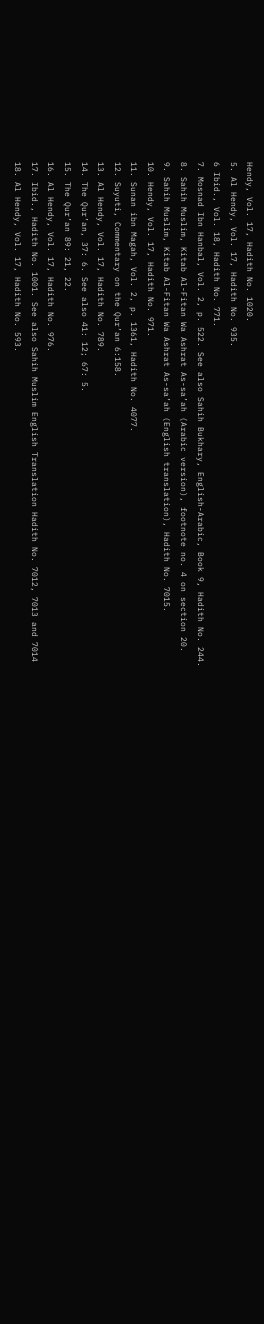Hendy, Vol. 17, Hadith No. 1020.
5. Al Hendy, Vol. 17, Hadith No. 935.
6 Ibid., Vol. 18, Hadith No. 771.
7. Mosnad Ibn Hanbal, Vol. 2, p. 522. See also Sahih Bukhary, English-Arabic, Book 9, Hadith No. 244.
8. Sahih Muslim, Kitab Al-Fitan Wa Ashrat As-sa’ah (Arabic version), footnote no. 4 on section 20.
9. Sahih Muslim, Kitab Al-Fitan Wa Ashrat As-sa’ah (English translation), Hadith No. 7015.
10. Hendy, Vol. 17, Hadith No. 971.
11. Sunan ibn Magah, Vol. 2, p. 1361, Hadith No. 4077.
12. Suyuti, Commentary on the Qur’an 6:158.
13. Al Hendy, Vol. 17, Hadith No. 789.
14. The Qur’an, 37: 6. See also 41: 12; 67: 5.
15. The Qur’an 89: 21, 22.
16. Al Hendy, Vol. 17, Hadith No. 976.
17. Ibid., Hadith No. 1001. See also Sahih Muslim English Translation Hadith No. 7012, 7013 and 7014
18. Al Hendy, Vol. 17, Hadith No. 593.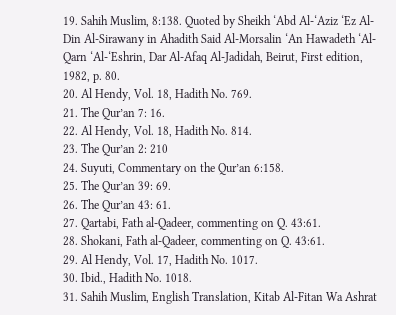19. Sahih Muslim, 8:138. Quoted by Sheikh ‘Abd Al-‘Aziz ‘Ez Al-Din Al-Sirawany in Ahadith Said Al-Morsalin ‘An Hawadeth ‘Al-Qarn ‘Al-‘Eshrin, Dar Al-Afaq Al-Jadidah, Beirut, First edition, 1982, p. 80.
20. Al Hendy, Vol. 18, Hadith No. 769.
21. The Qur’an 7: 16.
22. Al Hendy, Vol. 18, Hadith No. 814.
23. The Qur’an 2: 210
24. Suyuti, Commentary on the Qur’an 6:158.
25. The Qur’an 39: 69.
26. The Qur’an 43: 61.
27. Qartabi, Fath al-Qadeer, commenting on Q. 43:61.
28. Shokani, Fath al-Qadeer, commenting on Q. 43:61.
29. Al Hendy, Vol. 17, Hadith No. 1017.
30. Ibid., Hadith No. 1018.
31. Sahih Muslim, English Translation, Kitab Al-Fitan Wa Ashrat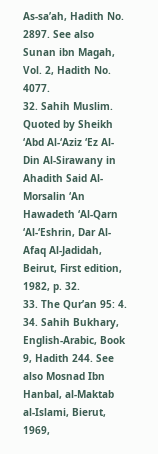As-sa’ah, Hadith No. 2897. See also Sunan ibn Magah, Vol. 2, Hadith No. 4077.
32. Sahih Muslim. Quoted by Sheikh ‘Abd Al-‘Aziz ‘Ez Al-Din Al-Sirawany in Ahadith Said Al-Morsalin ‘An Hawadeth ‘Al-Qarn ‘Al-‘Eshrin, Dar Al-Afaq Al-Jadidah, Beirut, First edition, 1982, p. 32.
33. The Qur’an 95: 4.
34. Sahih Bukhary, English-Arabic, Book 9, Hadith 244. See also Mosnad Ibn Hanbal, al-Maktab al-Islami, Bierut, 1969,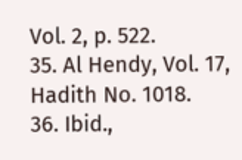Vol. 2, p. 522.
35. Al Hendy, Vol. 17, Hadith No. 1018.
36. Ibid.,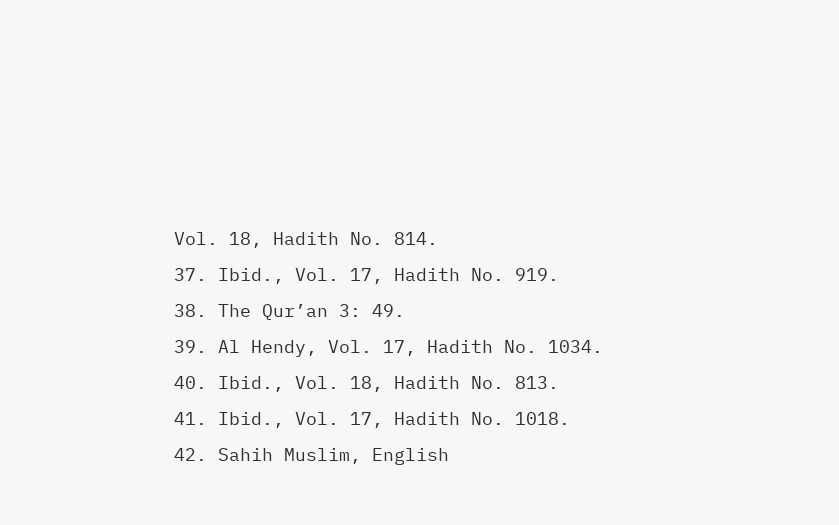Vol. 18, Hadith No. 814.
37. Ibid., Vol. 17, Hadith No. 919.
38. The Qur’an 3: 49.
39. Al Hendy, Vol. 17, Hadith No. 1034.
40. Ibid., Vol. 18, Hadith No. 813.
41. Ibid., Vol. 17, Hadith No. 1018.
42. Sahih Muslim, English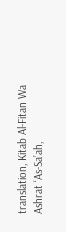translation, Kitab Al-Fitan Wa Ashrat ‘As-Sa’ah,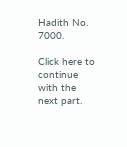Hadith No. 7000.

Click here to continue with the next part.